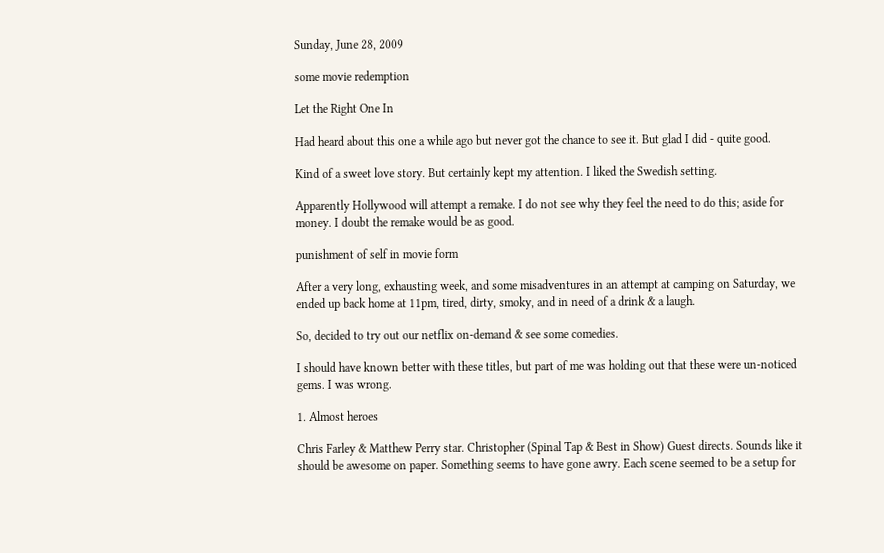Sunday, June 28, 2009

some movie redemption

Let the Right One In

Had heard about this one a while ago but never got the chance to see it. But glad I did - quite good.

Kind of a sweet love story. But certainly kept my attention. I liked the Swedish setting.

Apparently Hollywood will attempt a remake. I do not see why they feel the need to do this; aside for money. I doubt the remake would be as good.

punishment of self in movie form

After a very long, exhausting week, and some misadventures in an attempt at camping on Saturday, we ended up back home at 11pm, tired, dirty, smoky, and in need of a drink & a laugh.

So, decided to try out our netflix on-demand & see some comedies.

I should have known better with these titles, but part of me was holding out that these were un-noticed gems. I was wrong.

1. Almost heroes

Chris Farley & Matthew Perry star. Christopher (Spinal Tap & Best in Show) Guest directs. Sounds like it should be awesome on paper. Something seems to have gone awry. Each scene seemed to be a setup for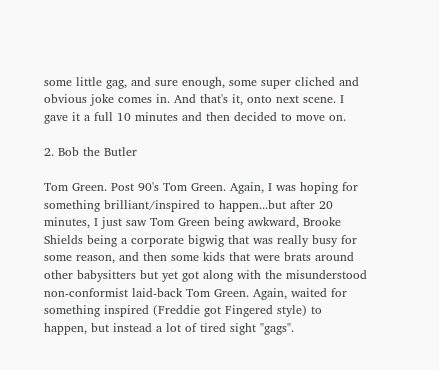some little gag, and sure enough, some super cliched and obvious joke comes in. And that's it, onto next scene. I gave it a full 10 minutes and then decided to move on.

2. Bob the Butler

Tom Green. Post 90's Tom Green. Again, I was hoping for something brilliant/inspired to happen...but after 20 minutes, I just saw Tom Green being awkward, Brooke Shields being a corporate bigwig that was really busy for some reason, and then some kids that were brats around other babysitters but yet got along with the misunderstood non-conformist laid-back Tom Green. Again, waited for something inspired (Freddie got Fingered style) to happen, but instead a lot of tired sight "gags".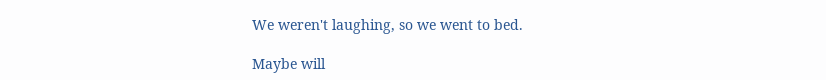We weren't laughing, so we went to bed.

Maybe will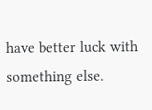have better luck with something else.